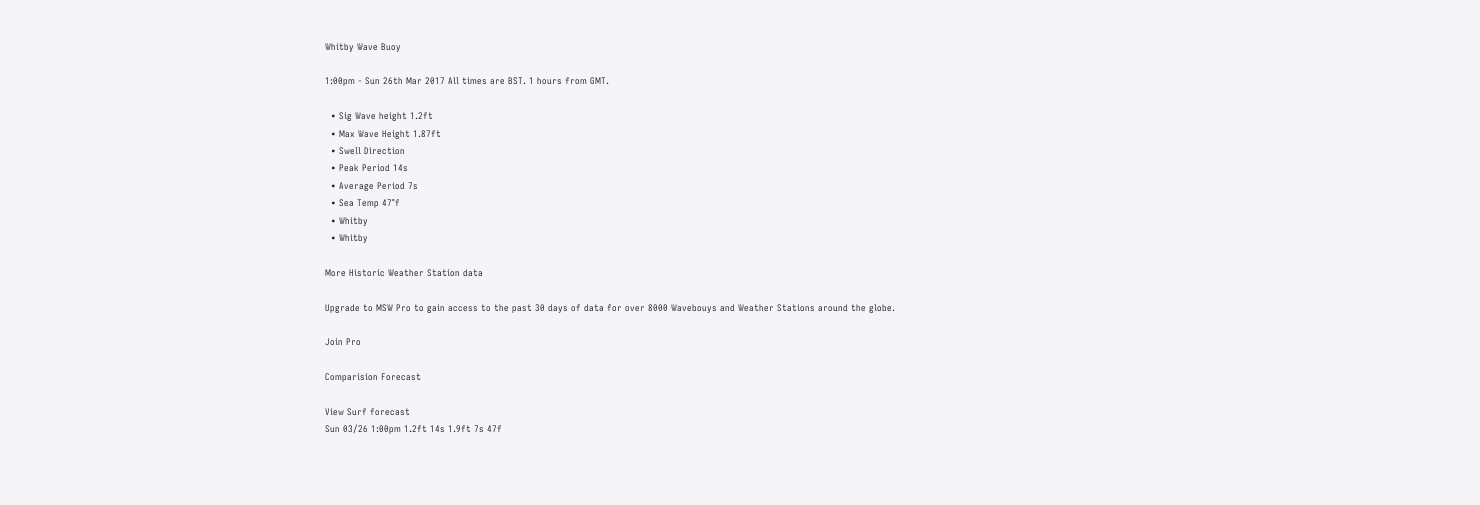Whitby Wave Buoy

1:00pm - Sun 26th Mar 2017 All times are BST. 1 hours from GMT.

  • Sig Wave height 1.2ft
  • Max Wave Height 1.87ft
  • Swell Direction
  • Peak Period 14s
  • Average Period 7s
  • Sea Temp 47°f
  • Whitby
  • Whitby

More Historic Weather Station data

Upgrade to MSW Pro to gain access to the past 30 days of data for over 8000 Wavebouys and Weather Stations around the globe.

Join Pro

Comparision Forecast

View Surf forecast
Sun 03/26 1:00pm 1.2ft 14s 1.9ft 7s 47f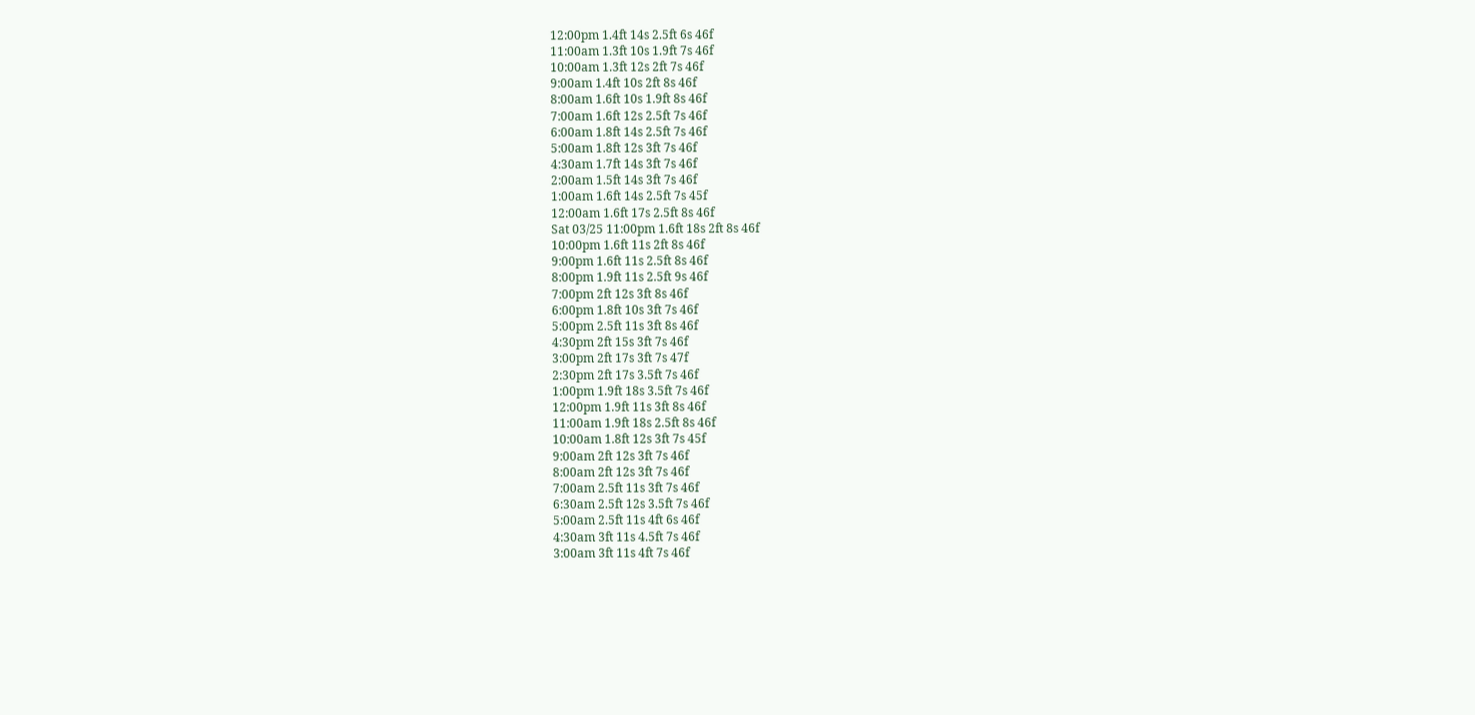12:00pm 1.4ft 14s 2.5ft 6s 46f
11:00am 1.3ft 10s 1.9ft 7s 46f
10:00am 1.3ft 12s 2ft 7s 46f
9:00am 1.4ft 10s 2ft 8s 46f
8:00am 1.6ft 10s 1.9ft 8s 46f
7:00am 1.6ft 12s 2.5ft 7s 46f
6:00am 1.8ft 14s 2.5ft 7s 46f
5:00am 1.8ft 12s 3ft 7s 46f
4:30am 1.7ft 14s 3ft 7s 46f
2:00am 1.5ft 14s 3ft 7s 46f
1:00am 1.6ft 14s 2.5ft 7s 45f
12:00am 1.6ft 17s 2.5ft 8s 46f
Sat 03/25 11:00pm 1.6ft 18s 2ft 8s 46f
10:00pm 1.6ft 11s 2ft 8s 46f
9:00pm 1.6ft 11s 2.5ft 8s 46f
8:00pm 1.9ft 11s 2.5ft 9s 46f
7:00pm 2ft 12s 3ft 8s 46f
6:00pm 1.8ft 10s 3ft 7s 46f
5:00pm 2.5ft 11s 3ft 8s 46f
4:30pm 2ft 15s 3ft 7s 46f
3:00pm 2ft 17s 3ft 7s 47f
2:30pm 2ft 17s 3.5ft 7s 46f
1:00pm 1.9ft 18s 3.5ft 7s 46f
12:00pm 1.9ft 11s 3ft 8s 46f
11:00am 1.9ft 18s 2.5ft 8s 46f
10:00am 1.8ft 12s 3ft 7s 45f
9:00am 2ft 12s 3ft 7s 46f
8:00am 2ft 12s 3ft 7s 46f
7:00am 2.5ft 11s 3ft 7s 46f
6:30am 2.5ft 12s 3.5ft 7s 46f
5:00am 2.5ft 11s 4ft 6s 46f
4:30am 3ft 11s 4.5ft 7s 46f
3:00am 3ft 11s 4ft 7s 46f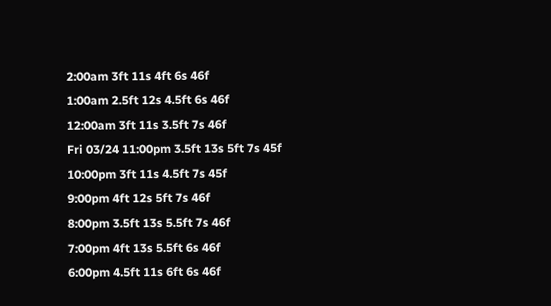2:00am 3ft 11s 4ft 6s 46f
1:00am 2.5ft 12s 4.5ft 6s 46f
12:00am 3ft 11s 3.5ft 7s 46f
Fri 03/24 11:00pm 3.5ft 13s 5ft 7s 45f
10:00pm 3ft 11s 4.5ft 7s 45f
9:00pm 4ft 12s 5ft 7s 46f
8:00pm 3.5ft 13s 5.5ft 7s 46f
7:00pm 4ft 13s 5.5ft 6s 46f
6:00pm 4.5ft 11s 6ft 6s 46f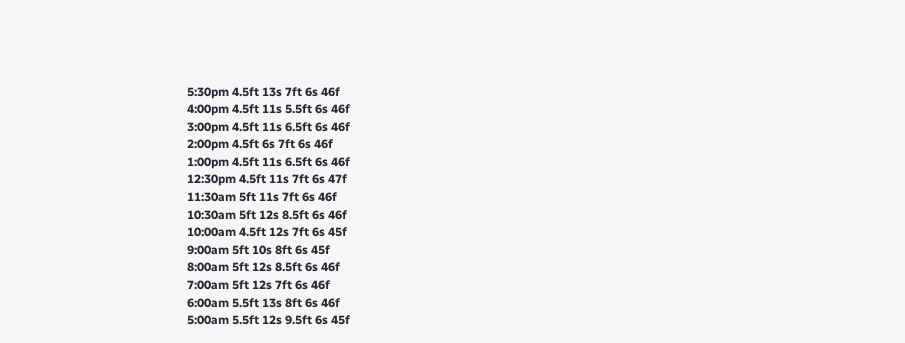5:30pm 4.5ft 13s 7ft 6s 46f
4:00pm 4.5ft 11s 5.5ft 6s 46f
3:00pm 4.5ft 11s 6.5ft 6s 46f
2:00pm 4.5ft 6s 7ft 6s 46f
1:00pm 4.5ft 11s 6.5ft 6s 46f
12:30pm 4.5ft 11s 7ft 6s 47f
11:30am 5ft 11s 7ft 6s 46f
10:30am 5ft 12s 8.5ft 6s 46f
10:00am 4.5ft 12s 7ft 6s 45f
9:00am 5ft 10s 8ft 6s 45f
8:00am 5ft 12s 8.5ft 6s 46f
7:00am 5ft 12s 7ft 6s 46f
6:00am 5.5ft 13s 8ft 6s 46f
5:00am 5.5ft 12s 9.5ft 6s 45f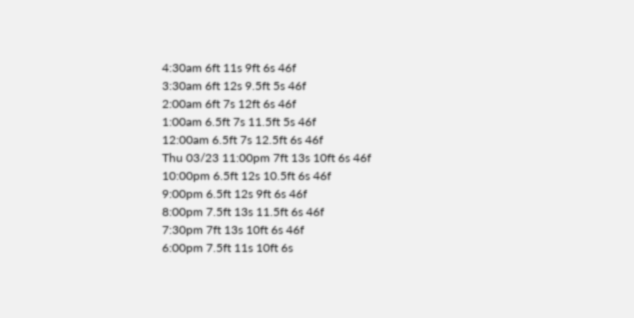4:30am 6ft 11s 9ft 6s 46f
3:30am 6ft 12s 9.5ft 5s 46f
2:00am 6ft 7s 12ft 6s 46f
1:00am 6.5ft 7s 11.5ft 5s 46f
12:00am 6.5ft 7s 12.5ft 6s 46f
Thu 03/23 11:00pm 7ft 13s 10ft 6s 46f
10:00pm 6.5ft 12s 10.5ft 6s 46f
9:00pm 6.5ft 12s 9ft 6s 46f
8:00pm 7.5ft 13s 11.5ft 6s 46f
7:30pm 7ft 13s 10ft 6s 46f
6:00pm 7.5ft 11s 10ft 6s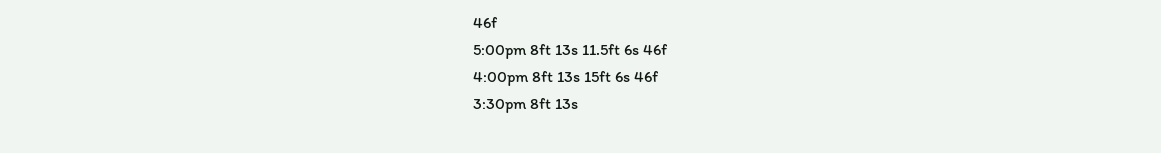46f
5:00pm 8ft 13s 11.5ft 6s 46f
4:00pm 8ft 13s 15ft 6s 46f
3:30pm 8ft 13s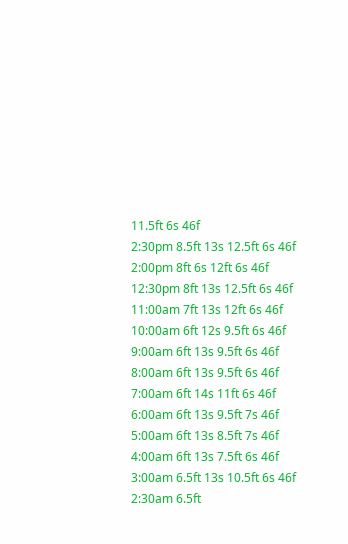11.5ft 6s 46f
2:30pm 8.5ft 13s 12.5ft 6s 46f
2:00pm 8ft 6s 12ft 6s 46f
12:30pm 8ft 13s 12.5ft 6s 46f
11:00am 7ft 13s 12ft 6s 46f
10:00am 6ft 12s 9.5ft 6s 46f
9:00am 6ft 13s 9.5ft 6s 46f
8:00am 6ft 13s 9.5ft 6s 46f
7:00am 6ft 14s 11ft 6s 46f
6:00am 6ft 13s 9.5ft 7s 46f
5:00am 6ft 13s 8.5ft 7s 46f
4:00am 6ft 13s 7.5ft 6s 46f
3:00am 6.5ft 13s 10.5ft 6s 46f
2:30am 6.5ft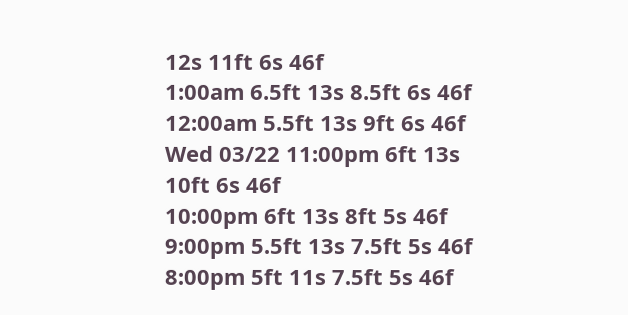12s 11ft 6s 46f
1:00am 6.5ft 13s 8.5ft 6s 46f
12:00am 5.5ft 13s 9ft 6s 46f
Wed 03/22 11:00pm 6ft 13s 10ft 6s 46f
10:00pm 6ft 13s 8ft 5s 46f
9:00pm 5.5ft 13s 7.5ft 5s 46f
8:00pm 5ft 11s 7.5ft 5s 46f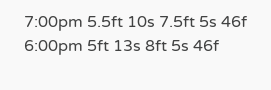7:00pm 5.5ft 10s 7.5ft 5s 46f
6:00pm 5ft 13s 8ft 5s 46f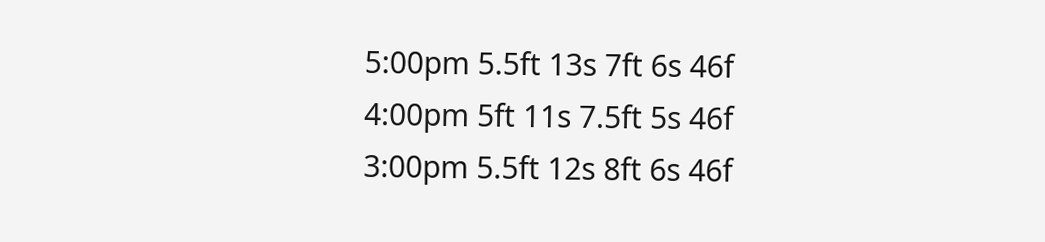5:00pm 5.5ft 13s 7ft 6s 46f
4:00pm 5ft 11s 7.5ft 5s 46f
3:00pm 5.5ft 12s 8ft 6s 46f